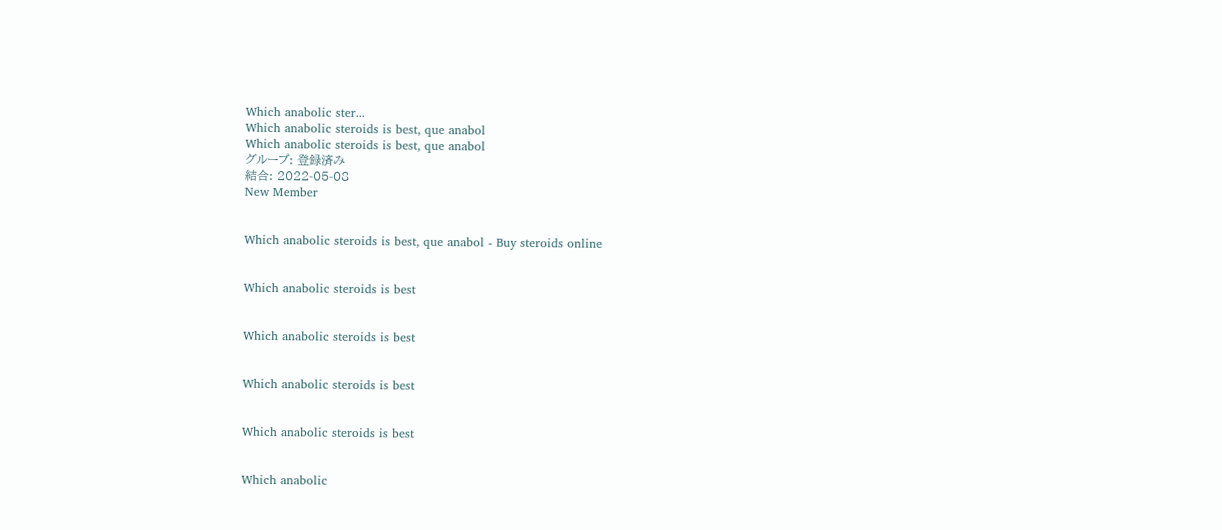Which anabolic ster...
Which anabolic steroids is best, que anabol
Which anabolic steroids is best, que anabol
グループ: 登録済み
結合: 2022-05-08
New Member


Which anabolic steroids is best, que anabol - Buy steroids online


Which anabolic steroids is best


Which anabolic steroids is best


Which anabolic steroids is best


Which anabolic steroids is best


Which anabolic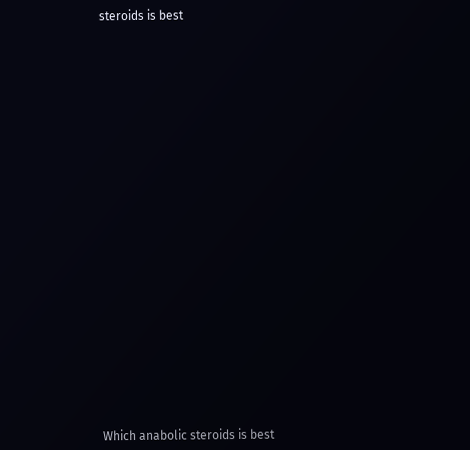steroids is best





























Which anabolic steroids is best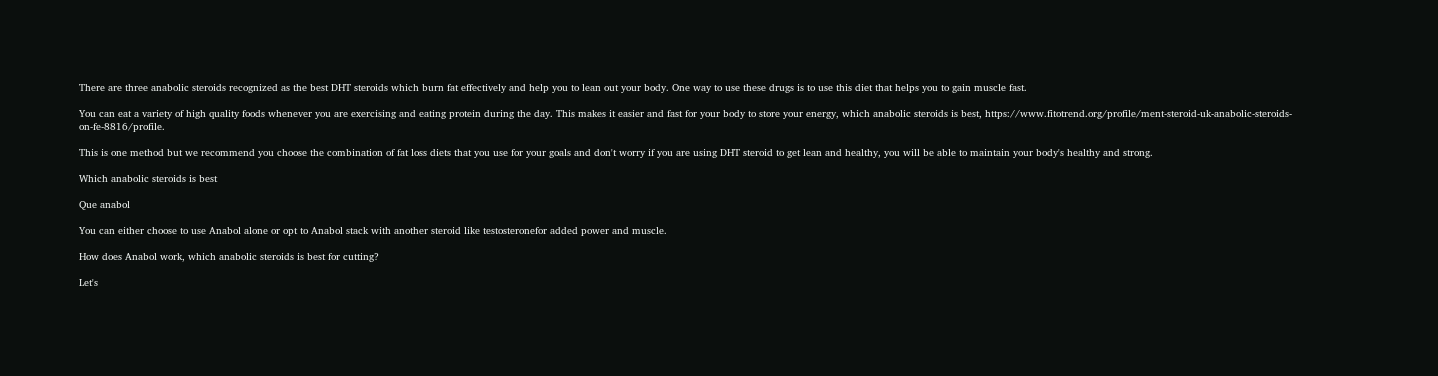There are three anabolic steroids recognized as the best DHT steroids which burn fat effectively and help you to lean out your body. One way to use these drugs is to use this diet that helps you to gain muscle fast.

You can eat a variety of high quality foods whenever you are exercising and eating protein during the day. This makes it easier and fast for your body to store your energy, which anabolic steroids is best, https://www.fitotrend.org/profile/ment-steroid-uk-anabolic-steroids-on-fe-8816/profile.

This is one method but we recommend you choose the combination of fat loss diets that you use for your goals and don't worry if you are using DHT steroid to get lean and healthy, you will be able to maintain your body's healthy and strong.

Which anabolic steroids is best

Que anabol

You can either choose to use Anabol alone or opt to Anabol stack with another steroid like testosteronefor added power and muscle.

How does Anabol work, which anabolic steroids is best for cutting?

Let's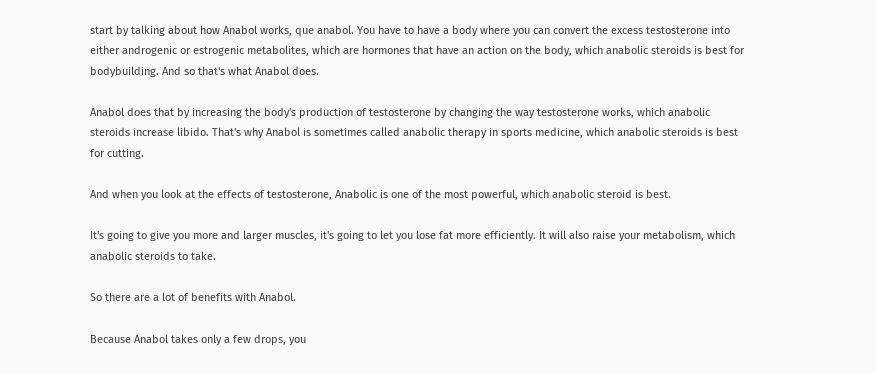start by talking about how Anabol works, que anabol. You have to have a body where you can convert the excess testosterone into either androgenic or estrogenic metabolites, which are hormones that have an action on the body, which anabolic steroids is best for bodybuilding. And so that's what Anabol does.

Anabol does that by increasing the body's production of testosterone by changing the way testosterone works, which anabolic steroids increase libido. That's why Anabol is sometimes called anabolic therapy in sports medicine, which anabolic steroids is best for cutting.

And when you look at the effects of testosterone, Anabolic is one of the most powerful, which anabolic steroid is best.

It's going to give you more and larger muscles, it's going to let you lose fat more efficiently. It will also raise your metabolism, which anabolic steroids to take.

So there are a lot of benefits with Anabol.

Because Anabol takes only a few drops, you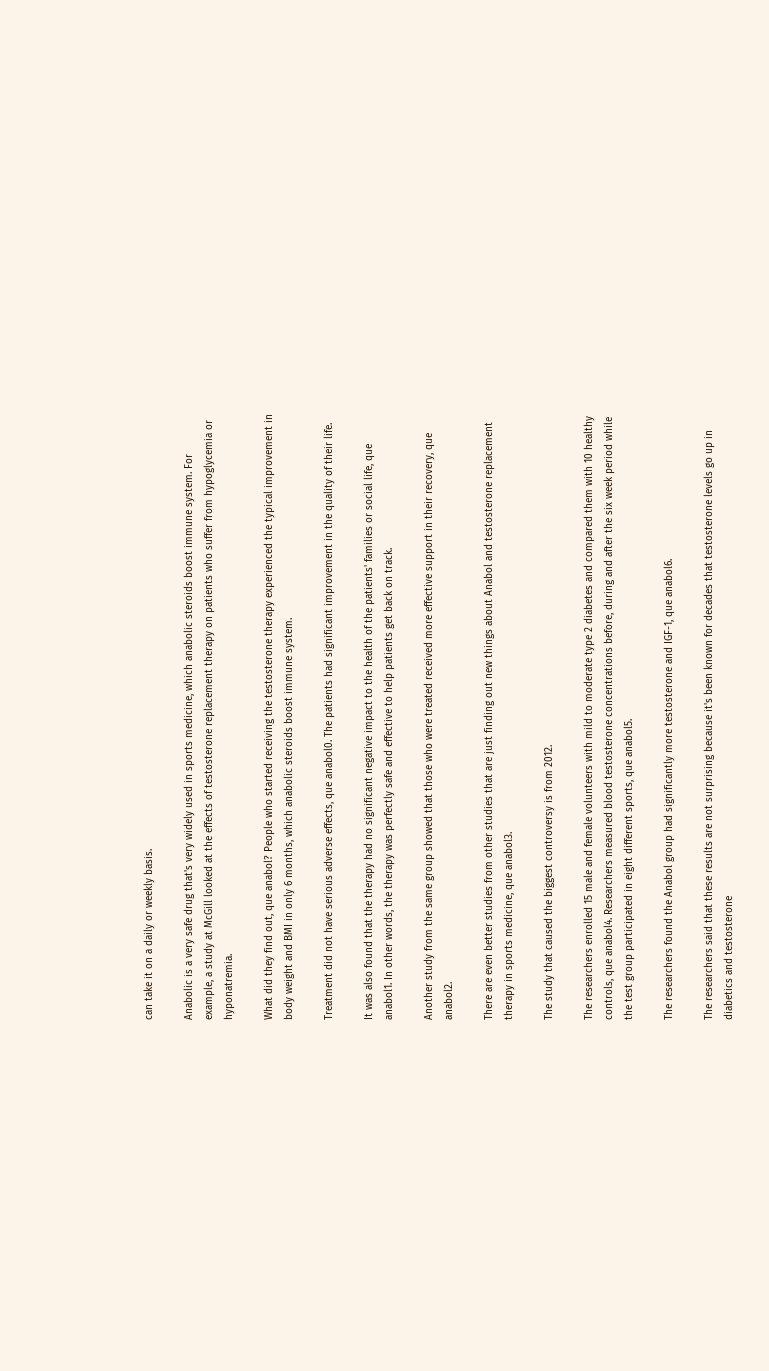can take it on a daily or weekly basis.

Anabolic is a very safe drug that's very widely used in sports medicine, which anabolic steroids boost immune system. For example, a study at McGill looked at the effects of testosterone replacement therapy on patients who suffer from hypoglycemia or hyponatremia.

What did they find out, que anabol? People who started receiving the testosterone therapy experienced the typical improvement in body weight and BMI in only 6 months, which anabolic steroids boost immune system.

Treatment did not have serious adverse effects, que anabol0. The patients had significant improvement in the quality of their life.

It was also found that the therapy had no significant negative impact to the health of the patients' families or social life, que anabol1. In other words, the therapy was perfectly safe and effective to help patients get back on track.

Another study from the same group showed that those who were treated received more effective support in their recovery, que anabol2.

There are even better studies from other studies that are just finding out new things about Anabol and testosterone replacement therapy in sports medicine, que anabol3.

The study that caused the biggest controversy is from 2012.

The researchers enrolled 15 male and female volunteers with mild to moderate type 2 diabetes and compared them with 10 healthy controls, que anabol4. Researchers measured blood testosterone concentrations before, during and after the six week period while the test group participated in eight different sports, que anabol5.

The researchers found the Anabol group had significantly more testosterone and IGF-1, que anabol6.

The researchers said that these results are not surprising because it's been known for decades that testosterone levels go up in diabetics and testosterone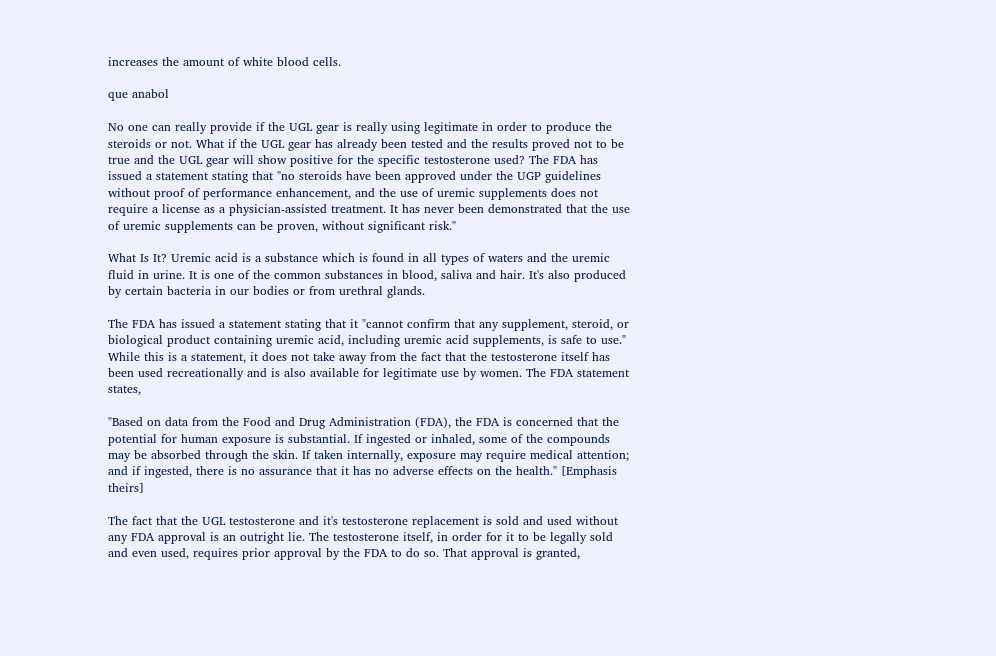increases the amount of white blood cells.

que anabol

No one can really provide if the UGL gear is really using legitimate in order to produce the steroids or not. What if the UGL gear has already been tested and the results proved not to be true and the UGL gear will show positive for the specific testosterone used? The FDA has issued a statement stating that "no steroids have been approved under the UGP guidelines without proof of performance enhancement, and the use of uremic supplements does not require a license as a physician-assisted treatment. It has never been demonstrated that the use of uremic supplements can be proven, without significant risk."

What Is It? Uremic acid is a substance which is found in all types of waters and the uremic fluid in urine. It is one of the common substances in blood, saliva and hair. It's also produced by certain bacteria in our bodies or from urethral glands.

The FDA has issued a statement stating that it "cannot confirm that any supplement, steroid, or biological product containing uremic acid, including uremic acid supplements, is safe to use." While this is a statement, it does not take away from the fact that the testosterone itself has been used recreationally and is also available for legitimate use by women. The FDA statement states,

"Based on data from the Food and Drug Administration (FDA), the FDA is concerned that the potential for human exposure is substantial. If ingested or inhaled, some of the compounds may be absorbed through the skin. If taken internally, exposure may require medical attention; and if ingested, there is no assurance that it has no adverse effects on the health." [Emphasis theirs]

The fact that the UGL testosterone and it's testosterone replacement is sold and used without any FDA approval is an outright lie. The testosterone itself, in order for it to be legally sold and even used, requires prior approval by the FDA to do so. That approval is granted,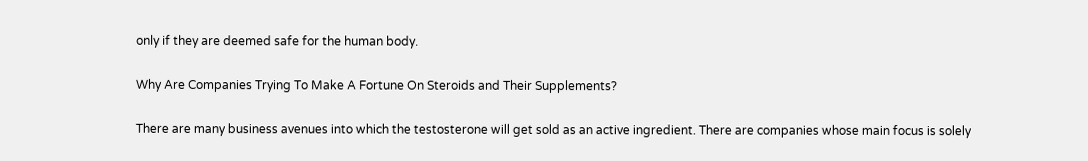only if they are deemed safe for the human body.

Why Are Companies Trying To Make A Fortune On Steroids and Their Supplements?

There are many business avenues into which the testosterone will get sold as an active ingredient. There are companies whose main focus is solely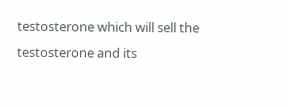testosterone which will sell the testosterone and its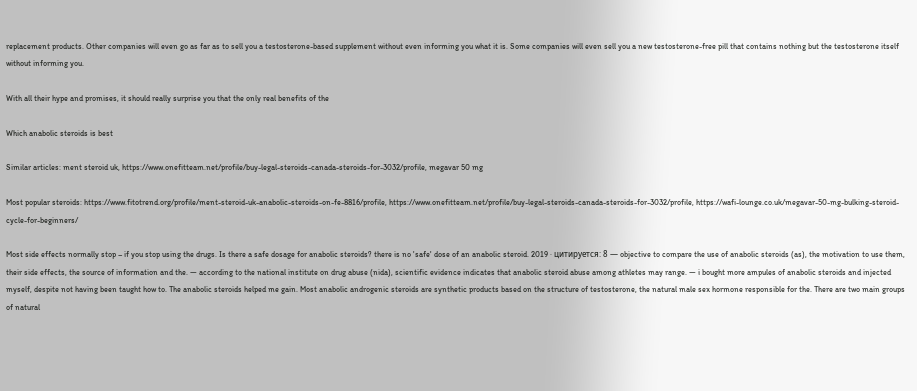replacement products. Other companies will even go as far as to sell you a testosterone-based supplement without even informing you what it is. Some companies will even sell you a new testosterone-free pill that contains nothing but the testosterone itself without informing you.

With all their hype and promises, it should really surprise you that the only real benefits of the

Which anabolic steroids is best

Similar articles: ment steroid uk, https://www.onefitteam.net/profile/buy-legal-steroids-canada-steroids-for-3032/profile, megavar 50 mg

Most popular steroids: https://www.fitotrend.org/profile/ment-steroid-uk-anabolic-steroids-on-fe-8816/profile, https://www.onefitteam.net/profile/buy-legal-steroids-canada-steroids-for-3032/profile, https://wafi-lounge.co.uk/megavar-50-mg-bulking-steroid-cycle-for-beginners/

Most side effects normally stop – if you stop using the drugs. Is there a safe dosage for anabolic steroids? there is no 'safe' dose of an anabolic steroid. 2019 · цитируется: 8 — objective to compare the use of anabolic steroids (as), the motivation to use them, their side effects, the source of information and the. — according to the national institute on drug abuse (nida), scientific evidence indicates that anabolic steroid abuse among athletes may range. — i bought more ampules of anabolic steroids and injected myself, despite not having been taught how to. The anabolic steroids helped me gain. Most anabolic androgenic steroids are synthetic products based on the structure of testosterone, the natural male sex hormone responsible for the. There are two main groups of natural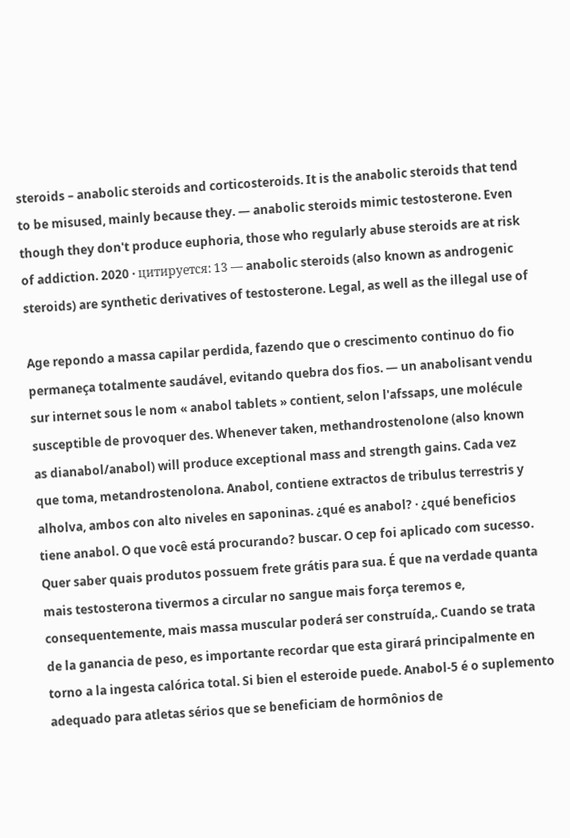steroids – anabolic steroids and corticosteroids. It is the anabolic steroids that tend to be misused, mainly because they. — anabolic steroids mimic testosterone. Even though they don't produce euphoria, those who regularly abuse steroids are at risk of addiction. 2020 · цитируется: 13 — anabolic steroids (also known as androgenic steroids) are synthetic derivatives of testosterone. Legal, as well as the illegal use of

Age repondo a massa capilar perdida, fazendo que o crescimento continuo do fio permaneça totalmente saudável, evitando quebra dos fios. — un anabolisant vendu sur internet sous le nom « anabol tablets » contient, selon l'afssaps, une molécule susceptible de provoquer des. Whenever taken, methandrostenolone (also known as dianabol/anabol) will produce exceptional mass and strength gains. Cada vez que toma, metandrostenolona. Anabol, contiene extractos de tribulus terrestris y alholva, ambos con alto niveles en saponinas. ¿qué es anabol? · ¿qué beneficios tiene anabol. O que você está procurando? buscar. O cep foi aplicado com sucesso. Quer saber quais produtos possuem frete grátis para sua. É que na verdade quanta mais testosterona tivermos a circular no sangue mais força teremos e, consequentemente, mais massa muscular poderá ser construída,. Cuando se trata de la ganancia de peso, es importante recordar que esta girará principalmente en torno a la ingesta calórica total. Si bien el esteroide puede. Anabol-5 é o suplemento adequado para atletas sérios que se beneficiam de hormônios de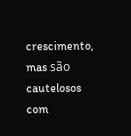crescimento, mas são cautelosos com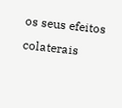os seus efeitos colaterais